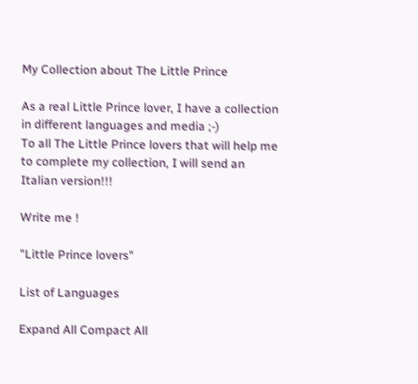My Collection about The Little Prince

As a real Little Prince lover, I have a collection in different languages and media ;-)
To all The Little Prince lovers that will help me to complete my collection, I will send an Italian version!!!

Write me !

"Little Prince lovers"

List of Languages

Expand All Compact All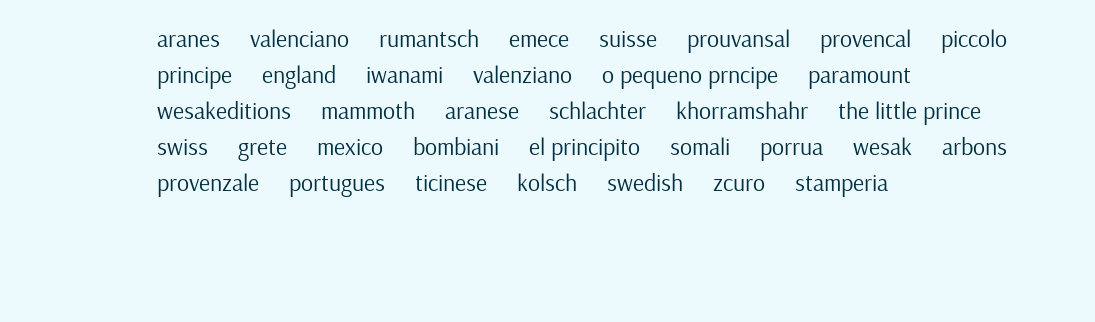aranes     valenciano     rumantsch     emece     suisse     prouvansal     provencal     piccolo principe     england     iwanami     valenziano     o pequeno prncipe     paramount     wesakeditions     mammoth     aranese     schlachter     khorramshahr     the little prince     swiss     grete     mexico     bombiani     el principito     somali     porrua     wesak     arbons     provenzale     portugues     ticinese     kolsch     swedish     zcuro     stamperia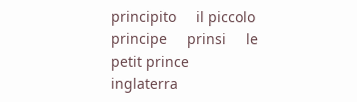principito     il piccolo principe     prinsi     le petit prince     inglaterra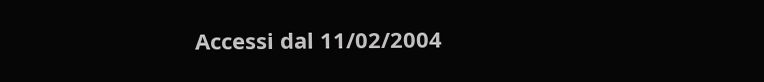Accessi dal 11/02/2004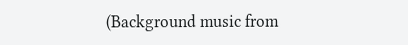(Background music from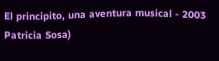El principito, una aventura musical - 2003 Patricia Sosa)